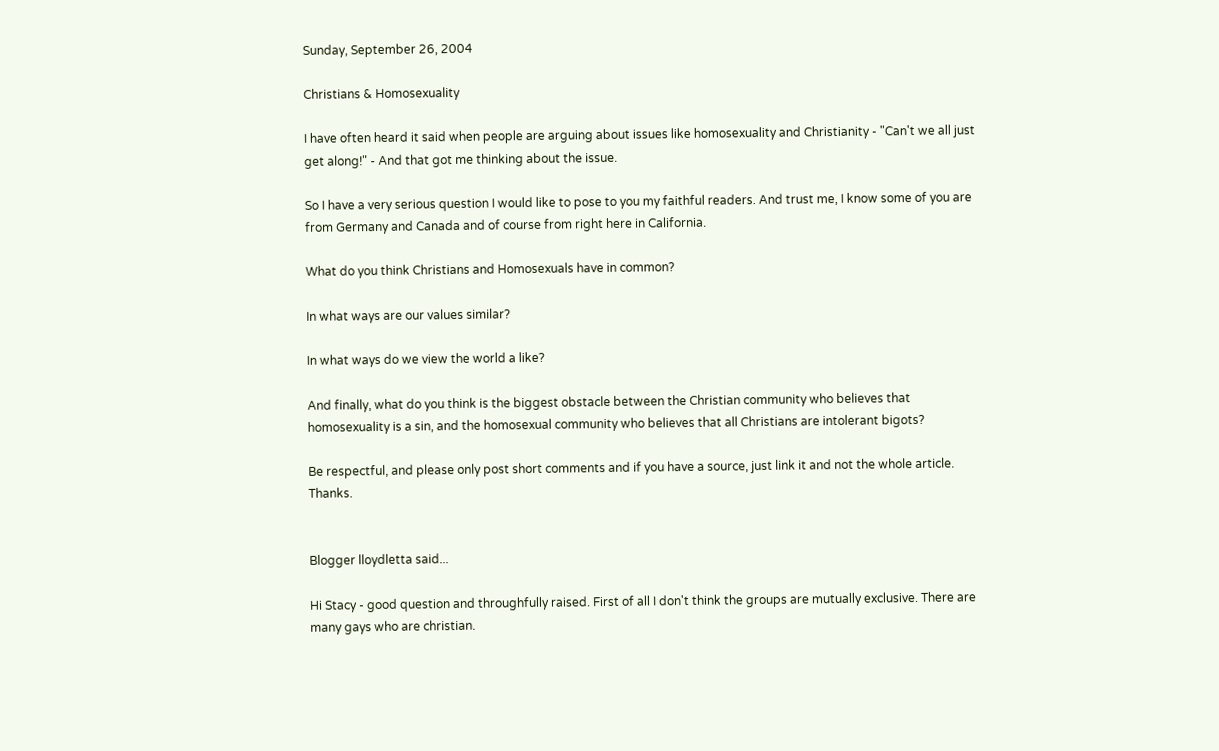Sunday, September 26, 2004

Christians & Homosexuality

I have often heard it said when people are arguing about issues like homosexuality and Christianity - "Can't we all just get along!" - And that got me thinking about the issue.

So I have a very serious question I would like to pose to you my faithful readers. And trust me, I know some of you are from Germany and Canada and of course from right here in California.

What do you think Christians and Homosexuals have in common?

In what ways are our values similar?

In what ways do we view the world a like?

And finally, what do you think is the biggest obstacle between the Christian community who believes that homosexuality is a sin, and the homosexual community who believes that all Christians are intolerant bigots?

Be respectful, and please only post short comments and if you have a source, just link it and not the whole article. Thanks.


Blogger lloydletta said...

Hi Stacy - good question and throughfully raised. First of all I don't think the groups are mutually exclusive. There are many gays who are christian.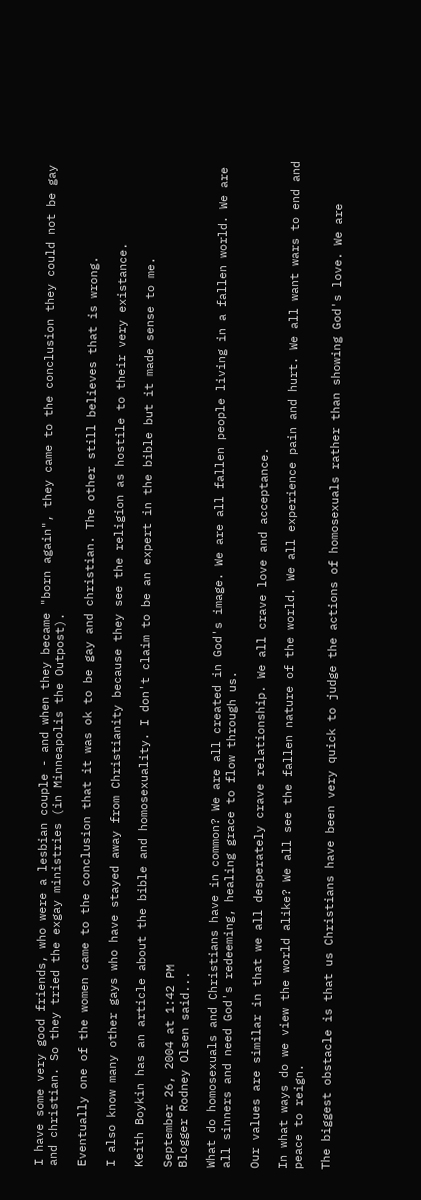I have some very good friends, who were a lesbian couple - and when they became "born again", they came to the conclusion they could not be gay and christian. So they tried the exgay ministries (in Minneapolis the Outpost).

Eventually one of the women came to the conclusion that it was ok to be gay and christian. The other still believes that is wrong.

I also know many other gays who have stayed away from Christianity because they see the religion as hostile to their very existance.

Keith Boykin has an article about the bible and homosexuality. I don't claim to be an expert in the bible but it made sense to me.

September 26, 2004 at 1:42 PM
Blogger Rodney Olsen said...

What do homosexuals and Christians have in common? We are all created in God's image. We are all fallen people living in a fallen world. We are all sinners and need God's redeeming, healing grace to flow through us.

Our values are similar in that we all desperately crave relationship. We all crave love and acceptance.

In what ways do we view the world alike? We all see the fallen nature of the world. We all experience pain and hurt. We all want wars to end and peace to reign.

The biggest obstacle is that us Christians have been very quick to judge the actions of homosexuals rather than showing God's love. We are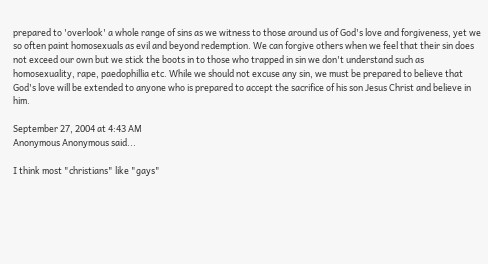prepared to 'overlook' a whole range of sins as we witness to those around us of God's love and forgiveness, yet we so often paint homosexuals as evil and beyond redemption. We can forgive others when we feel that their sin does not exceed our own but we stick the boots in to those who trapped in sin we don't understand such as homosexuality, rape, paedophillia etc. While we should not excuse any sin, we must be prepared to believe that God's love will be extended to anyone who is prepared to accept the sacrifice of his son Jesus Christ and believe in him.

September 27, 2004 at 4:43 AM
Anonymous Anonymous said...

I think most "christians" like "gays"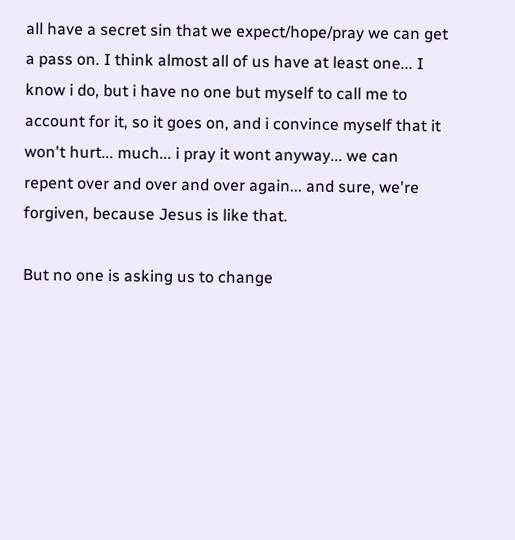all have a secret sin that we expect/hope/pray we can get a pass on. I think almost all of us have at least one... I know i do, but i have no one but myself to call me to account for it, so it goes on, and i convince myself that it won't hurt... much... i pray it wont anyway... we can repent over and over and over again... and sure, we're forgiven, because Jesus is like that.

But no one is asking us to change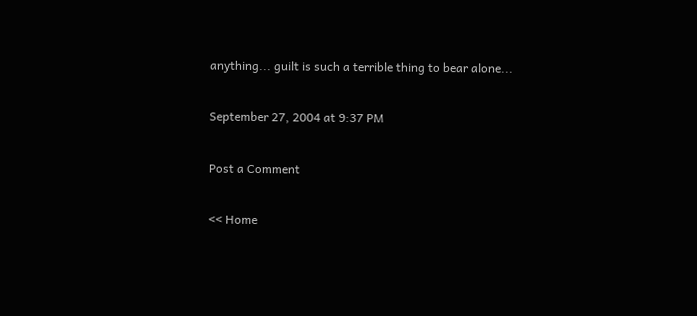anything... guilt is such a terrible thing to bear alone...

September 27, 2004 at 9:37 PM

Post a Comment

<< Home